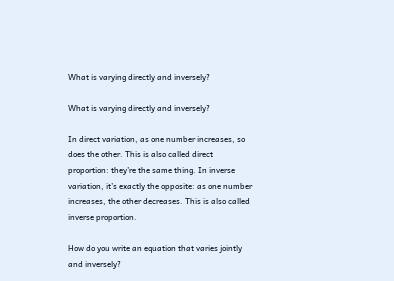What is varying directly and inversely?

What is varying directly and inversely?

In direct variation, as one number increases, so does the other. This is also called direct proportion: they’re the same thing. In inverse variation, it’s exactly the opposite: as one number increases, the other decreases. This is also called inverse proportion.

How do you write an equation that varies jointly and inversely?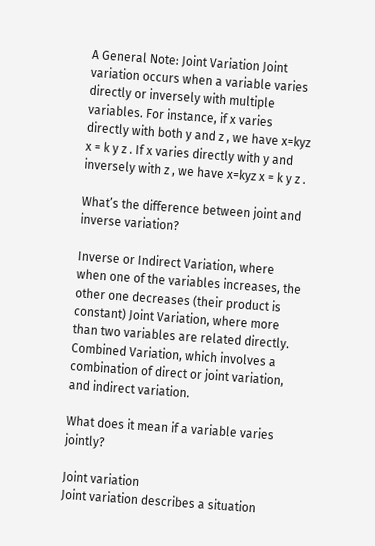A General Note: Joint Variation Joint variation occurs when a variable varies directly or inversely with multiple variables. For instance, if x varies directly with both y and z , we have x=kyz x = k y z . If x varies directly with y and inversely with z , we have x=kyz x = k y z .

What’s the difference between joint and inverse variation?

Inverse or Indirect Variation, where when one of the variables increases, the other one decreases (their product is constant) Joint Variation, where more than two variables are related directly. Combined Variation, which involves a combination of direct or joint variation, and indirect variation.

What does it mean if a variable varies jointly?

Joint variation
Joint variation describes a situation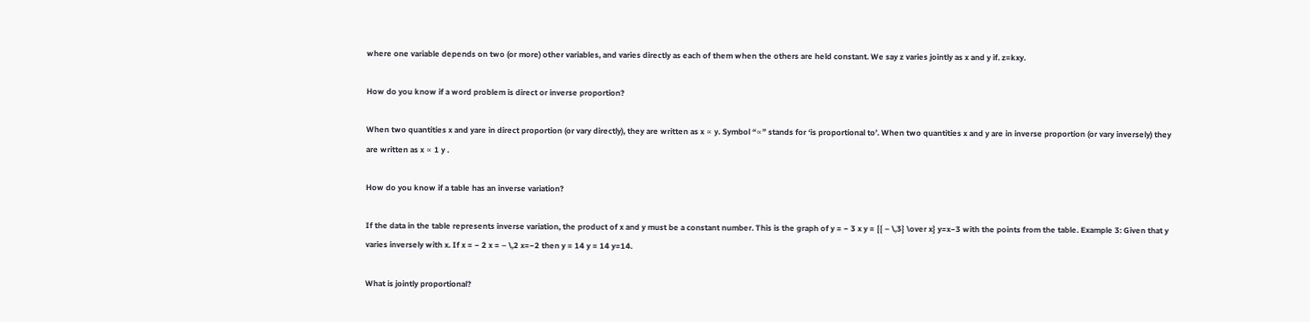where one variable depends on two (or more) other variables, and varies directly as each of them when the others are held constant. We say z varies jointly as x and y if. z=kxy.

How do you know if a word problem is direct or inverse proportion?

When two quantities x and yare in direct proportion (or vary directly), they are written as x ∝ y. Symbol “∝” stands for ‘is proportional to’. When two quantities x and y are in inverse proportion (or vary inversely) they are written as x ∝ 1 y .

How do you know if a table has an inverse variation?

If the data in the table represents inverse variation, the product of x and y must be a constant number. This is the graph of y = − 3 x y = {{ – \,3} \over x} y=x−3 with the points from the table. Example 3: Given that y varies inversely with x. If x = − 2 x = – \,2 x=−2 then y = 14 y = 14 y=14.

What is jointly proportional?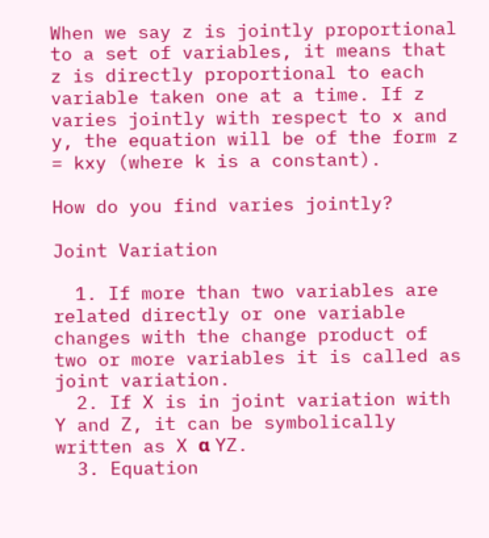When we say z is jointly proportional to a set of variables, it means that z is directly proportional to each variable taken one at a time. If z varies jointly with respect to x and y, the equation will be of the form z = kxy (where k is a constant).

How do you find varies jointly?

Joint Variation

  1. If more than two variables are related directly or one variable changes with the change product of two or more variables it is called as joint variation.
  2. If X is in joint variation with Y and Z, it can be symbolically written as X α YZ.
  3. Equation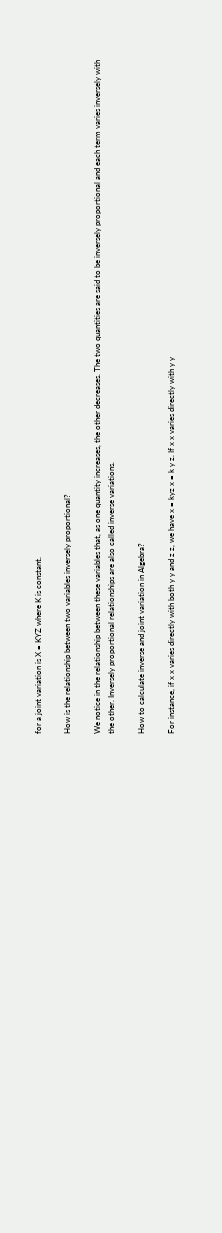for a joint variation is X = KYZ where K is constant.

How is the relationship between two variables inversely proportional?

We notice in the relationship between these variables that, as one quantity increases, the other decreases. The two quantities are said to be inversely proportional and each term varies inversely with the other. Inversely proportional relationships are also called inverse variations.

How to calculate inverse and joint variation in Algebra?

For instance, if x x varies directly with both y y and z z, we have x = kyz x = k y z. If x x varies directly with y y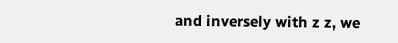and inversely with z z, we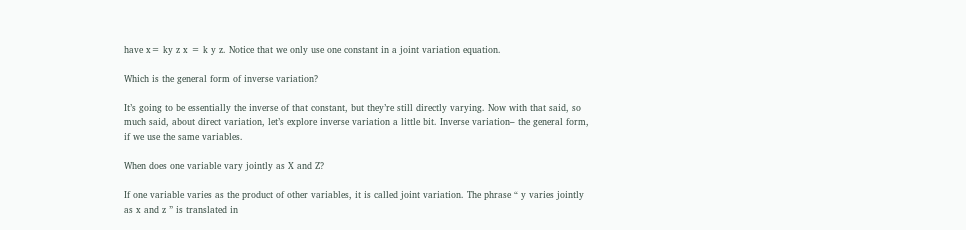have x= ky z x = k y z. Notice that we only use one constant in a joint variation equation.

Which is the general form of inverse variation?

It’s going to be essentially the inverse of that constant, but they’re still directly varying. Now with that said, so much said, about direct variation, let’s explore inverse variation a little bit. Inverse variation– the general form, if we use the same variables.

When does one variable vary jointly as X and Z?

If one variable varies as the product of other variables, it is called joint variation. The phrase “ y varies jointly as x and z ” is translated in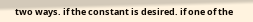two ways. if the constant is desired. if one of the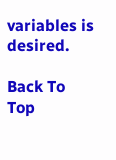variables is desired.

Back To Top